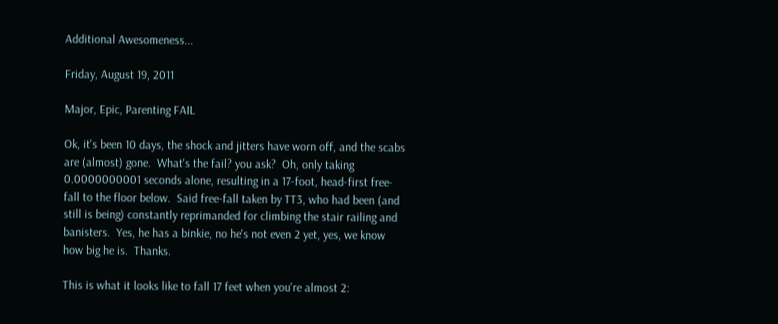Additional Awesomeness...

Friday, August 19, 2011

Major, Epic, Parenting FAIL

Ok, it's been 10 days, the shock and jitters have worn off, and the scabs are (almost) gone.  What's the fail? you ask?  Oh, only taking 0.0000000001 seconds alone, resulting in a 17-foot, head-first free-fall to the floor below.  Said free-fall taken by TT3, who had been (and still is being) constantly reprimanded for climbing the stair railing and banisters.  Yes, he has a binkie, no he's not even 2 yet, yes, we know how big he is.  Thanks.

This is what it looks like to fall 17 feet when you're almost 2: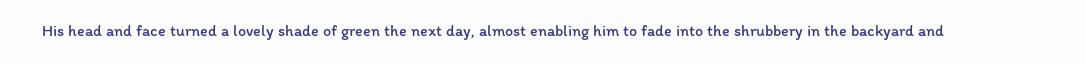His head and face turned a lovely shade of green the next day, almost enabling him to fade into the shrubbery in the backyard and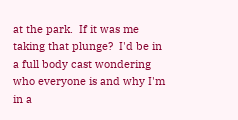at the park.  If it was me taking that plunge?  I'd be in a full body cast wondering who everyone is and why I'm in a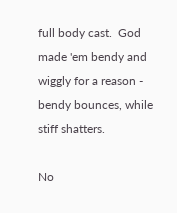full body cast.  God made 'em bendy and wiggly for a reason - bendy bounces, while stiff shatters.

No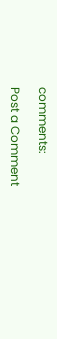comments:

Post a Comment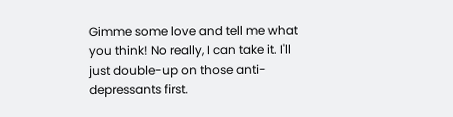Gimme some love and tell me what you think! No really, I can take it. I'll just double-up on those anti-depressants first.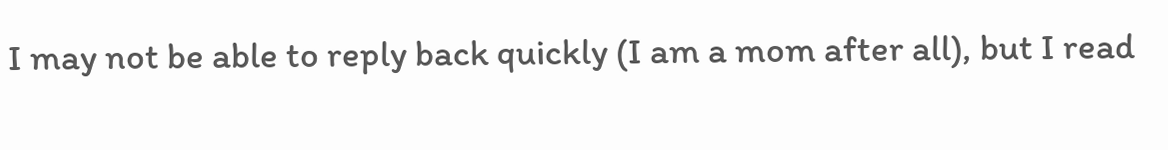I may not be able to reply back quickly (I am a mom after all), but I read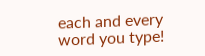each and every word you type!